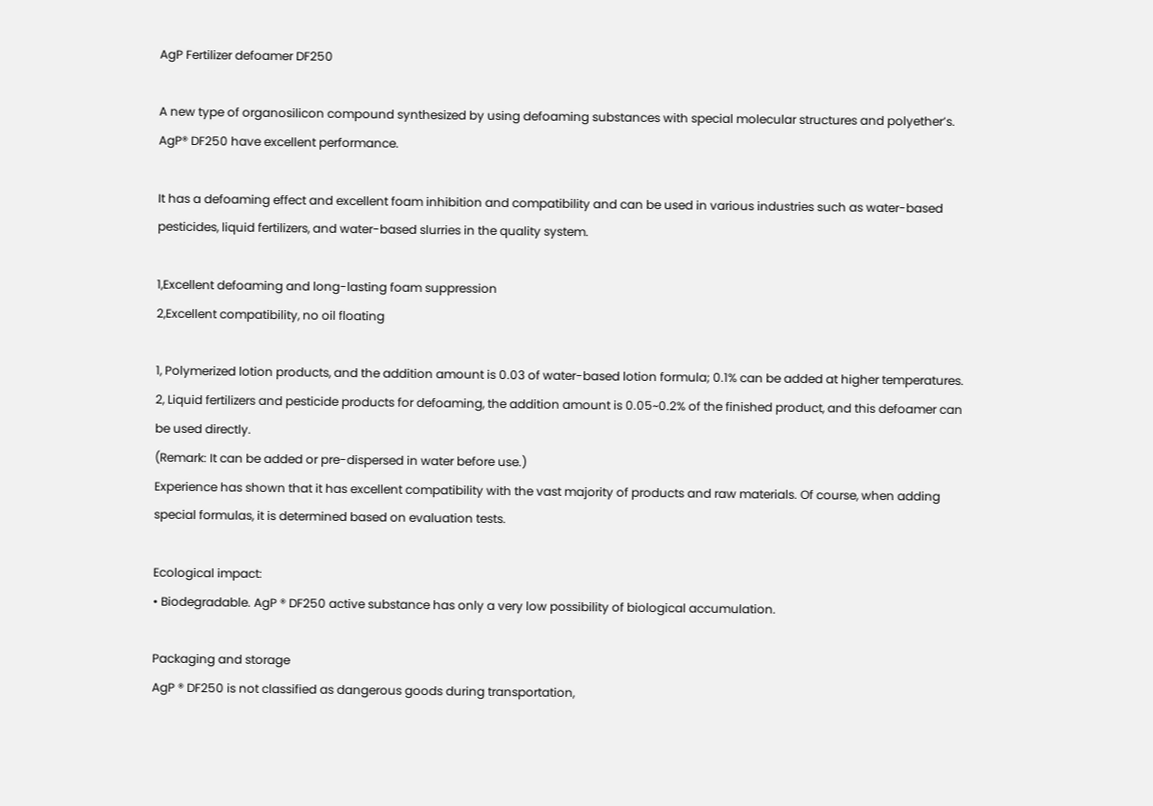AgP Fertilizer defoamer DF250

A new type of organosilicon compound synthesized by using defoaming substances with special molecular structures and polyether’s. AgP® DF250 have excellent performance.

It has a defoaming effect and excellent foam inhibition and compatibility and can be used in various industries such as water-based pesticides, liquid fertilizers, and water-based slurries in the quality system.

1,Excellent defoaming and long-lasting foam suppression
2,Excellent compatibility, no oil floating

1, Polymerized lotion products, and the addition amount is 0.03 of water-based lotion formula; 0.1% can be added at higher temperatures.
2, Liquid fertilizers and pesticide products for defoaming, the addition amount is 0.05~0.2% of the finished product, and this defoamer can be used directly.
(Remark: It can be added or pre-dispersed in water before use.)
Experience has shown that it has excellent compatibility with the vast majority of products and raw materials. Of course, when adding special formulas, it is determined based on evaluation tests.

Ecological impact:
• Biodegradable. AgP ® DF250 active substance has only a very low possibility of biological accumulation.

Packaging and storage
AgP ® DF250 is not classified as dangerous goods during transportation,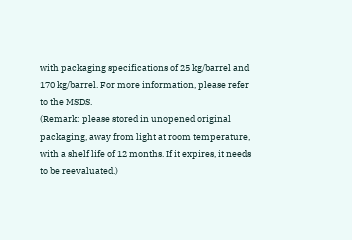with packaging specifications of 25 kg/barrel and 170 kg/barrel. For more information, please refer to the MSDS.
(Remark: please stored in unopened original packaging, away from light at room temperature, with a shelf life of 12 months. If it expires, it needs to be reevaluated.)